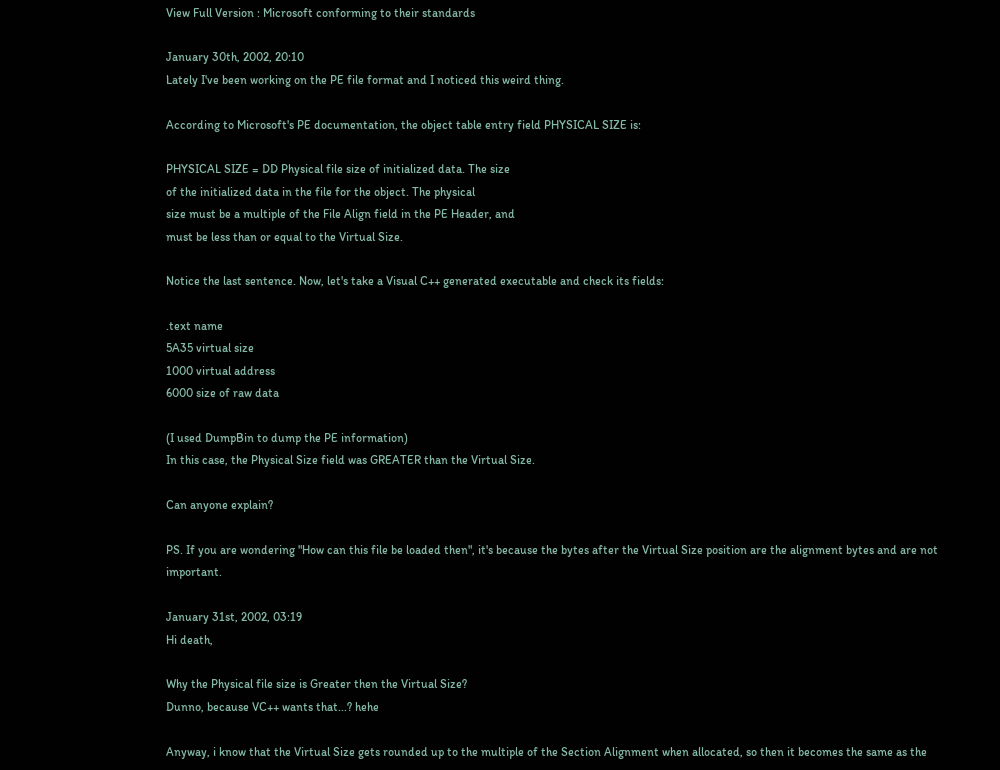View Full Version : Microsoft conforming to their standards

January 30th, 2002, 20:10
Lately I've been working on the PE file format and I noticed this weird thing.

According to Microsoft's PE documentation, the object table entry field PHYSICAL SIZE is:

PHYSICAL SIZE = DD Physical file size of initialized data. The size
of the initialized data in the file for the object. The physical
size must be a multiple of the File Align field in the PE Header, and
must be less than or equal to the Virtual Size.

Notice the last sentence. Now, let's take a Visual C++ generated executable and check its fields:

.text name
5A35 virtual size
1000 virtual address
6000 size of raw data

(I used DumpBin to dump the PE information)
In this case, the Physical Size field was GREATER than the Virtual Size.

Can anyone explain?

PS. If you are wondering "How can this file be loaded then", it's because the bytes after the Virtual Size position are the alignment bytes and are not important.

January 31st, 2002, 03:19
Hi death,

Why the Physical file size is Greater then the Virtual Size?
Dunno, because VC++ wants that...? hehe

Anyway, i know that the Virtual Size gets rounded up to the multiple of the Section Alignment when allocated, so then it becomes the same as the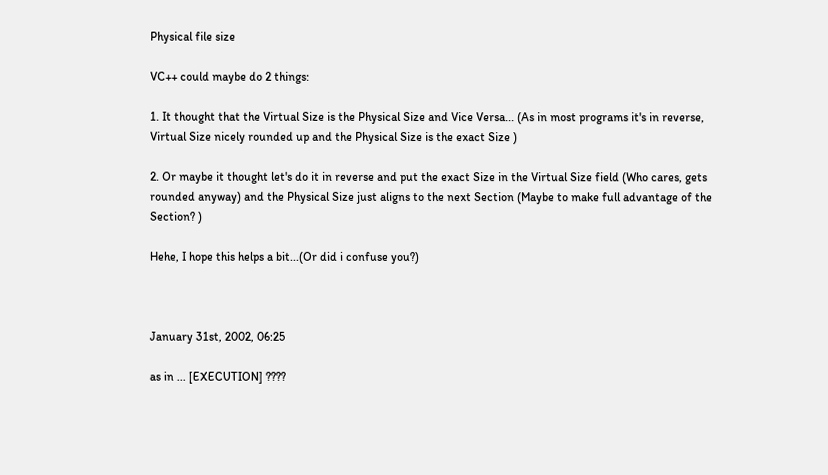Physical file size

VC++ could maybe do 2 things:

1. It thought that the Virtual Size is the Physical Size and Vice Versa... (As in most programs it's in reverse, Virtual Size nicely rounded up and the Physical Size is the exact Size )

2. Or maybe it thought let's do it in reverse and put the exact Size in the Virtual Size field (Who cares, gets rounded anyway) and the Physical Size just aligns to the next Section (Maybe to make full advantage of the Section? )

Hehe, I hope this helps a bit...(Or did i confuse you?)



January 31st, 2002, 06:25

as in ... [EXECUTION] ????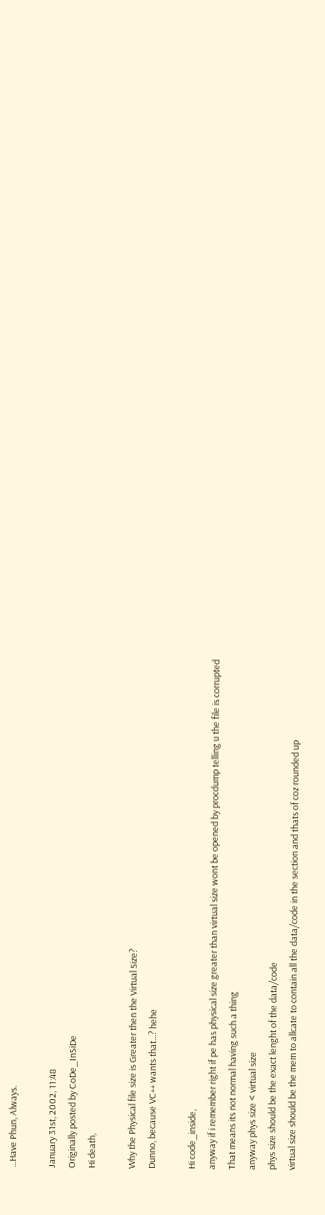...Have Phun, Always.

January 31st, 2002, 11:48
Originally posted by CoDe_InSiDe
Hi death,

Why the Physical file size is Greater then the Virtual Size?
Dunno, because VC++ wants that...? hehe

Hi code_inside,
anyway if i remember right if pe has physical size greater than virtual size wont be opened by procdump telling u the file is corrupted
That means its not normal having such a thing
anyway phys size < virtual size
phys size should be the exact lenght of the data/code
virtual size should be the mem to allcate to contain all the data/code in the section and thats of coz rounded up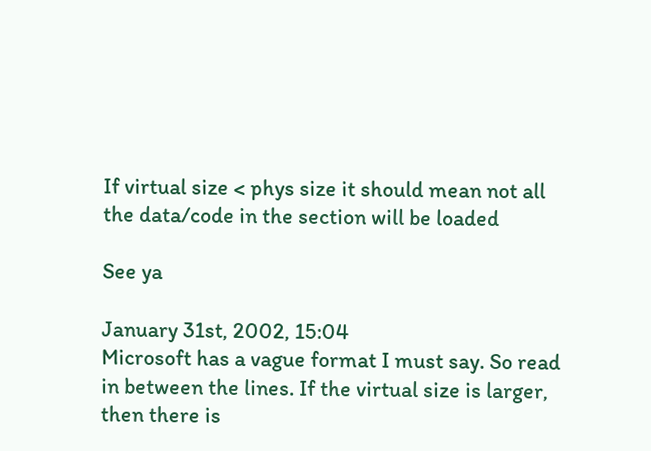If virtual size < phys size it should mean not all the data/code in the section will be loaded

See ya

January 31st, 2002, 15:04
Microsoft has a vague format I must say. So read in between the lines. If the virtual size is larger, then there is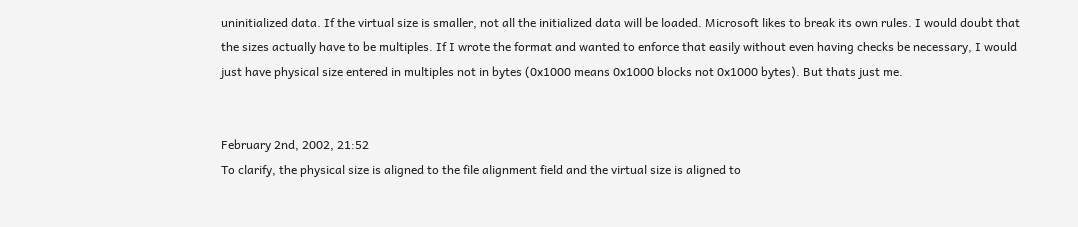uninitialized data. If the virtual size is smaller, not all the initialized data will be loaded. Microsoft likes to break its own rules. I would doubt that the sizes actually have to be multiples. If I wrote the format and wanted to enforce that easily without even having checks be necessary, I would just have physical size entered in multiples not in bytes (0x1000 means 0x1000 blocks not 0x1000 bytes). But thats just me.


February 2nd, 2002, 21:52
To clarify, the physical size is aligned to the file alignment field and the virtual size is aligned to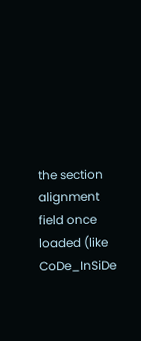the section alignment field once loaded (like CoDe_InSiDe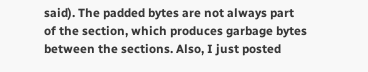said). The padded bytes are not always part of the section, which produces garbage bytes between the sections. Also, I just posted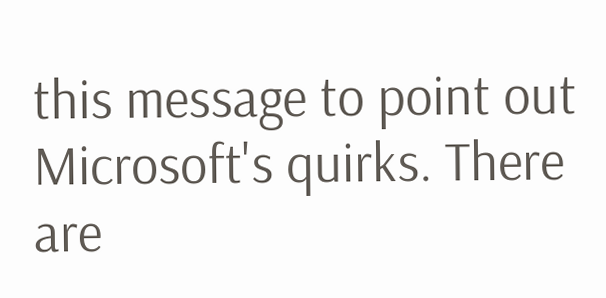this message to point out Microsoft's quirks. There are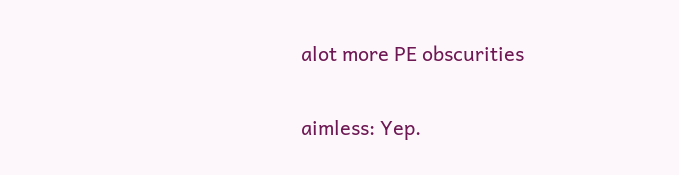alot more PE obscurities

aimless: Yep.